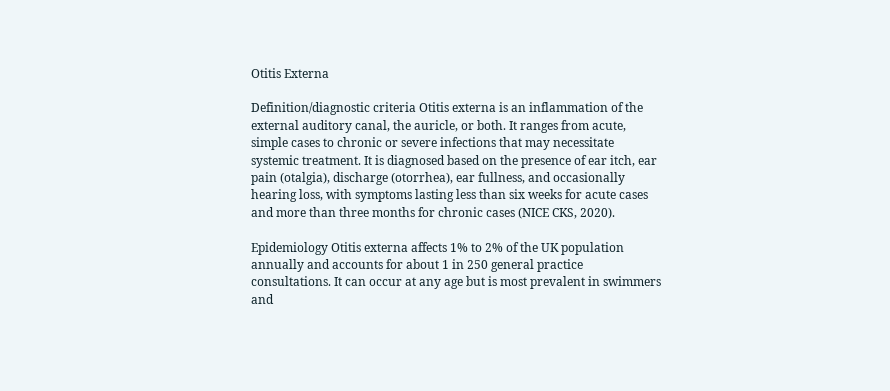Otitis Externa

Definition/diagnostic criteria Otitis externa is an inflammation of the external auditory canal, the auricle, or both. It ranges from acute, simple cases to chronic or severe infections that may necessitate systemic treatment. It is diagnosed based on the presence of ear itch, ear pain (otalgia), discharge (otorrhea), ear fullness, and occasionally hearing loss, with symptoms lasting less than six weeks for acute cases and more than three months for chronic cases (NICE CKS, 2020).

Epidemiology Otitis externa affects 1% to 2% of the UK population annually and accounts for about 1 in 250 general practice consultations. It can occur at any age but is most prevalent in swimmers and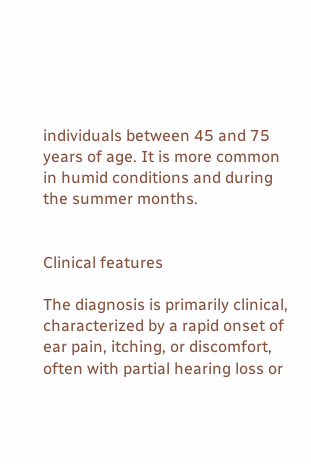individuals between 45 and 75 years of age. It is more common in humid conditions and during the summer months.


Clinical features

The diagnosis is primarily clinical, characterized by a rapid onset of ear pain, itching, or discomfort, often with partial hearing loss or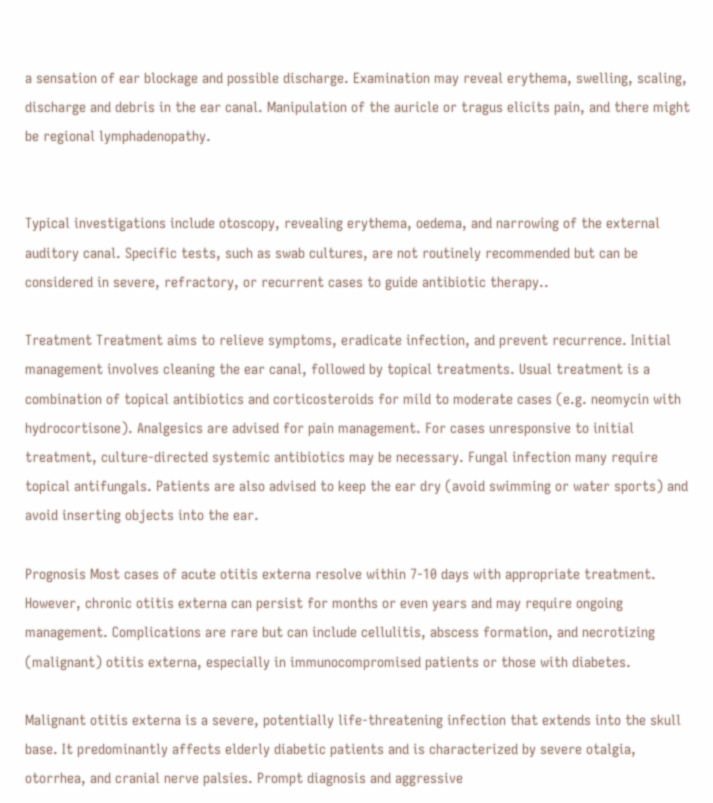a sensation of ear blockage and possible discharge. Examination may reveal erythema, swelling, scaling, discharge and debris in the ear canal. Manipulation of the auricle or tragus elicits pain, and there might be regional lymphadenopathy.


Typical investigations include otoscopy, revealing erythema, oedema, and narrowing of the external auditory canal. Specific tests, such as swab cultures, are not routinely recommended but can be considered in severe, refractory, or recurrent cases to guide antibiotic therapy..

Treatment Treatment aims to relieve symptoms, eradicate infection, and prevent recurrence. Initial management involves cleaning the ear canal, followed by topical treatments. Usual treatment is a combination of topical antibiotics and corticosteroids for mild to moderate cases (e.g. neomycin with hydrocortisone). Analgesics are advised for pain management. For cases unresponsive to initial treatment, culture-directed systemic antibiotics may be necessary. Fungal infection many require topical antifungals. Patients are also advised to keep the ear dry (avoid swimming or water sports) and avoid inserting objects into the ear.

Prognosis Most cases of acute otitis externa resolve within 7-10 days with appropriate treatment. However, chronic otitis externa can persist for months or even years and may require ongoing management. Complications are rare but can include cellulitis, abscess formation, and necrotizing (malignant) otitis externa, especially in immunocompromised patients or those with diabetes.

Malignant otitis externa is a severe, potentially life-threatening infection that extends into the skull base. It predominantly affects elderly diabetic patients and is characterized by severe otalgia, otorrhea, and cranial nerve palsies. Prompt diagnosis and aggressive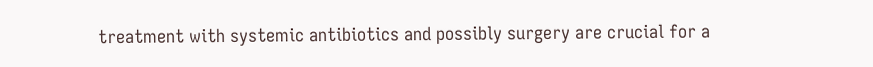treatment with systemic antibiotics and possibly surgery are crucial for a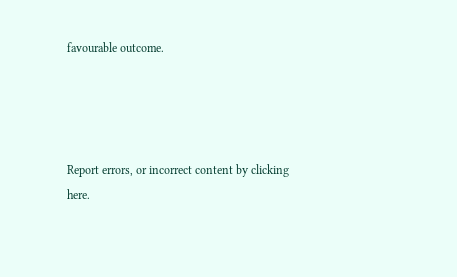favourable outcome.




Report errors, or incorrect content by clicking here.